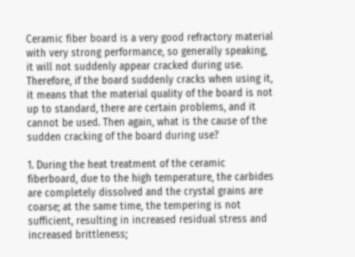Ceramic fiber board is a very good refractory material with very strong performance, so generally speaking, it will not suddenly appear cracked during use. Therefore, if the board suddenly cracks when using it, it means that the material quality of the board is not up to standard, there are certain problems, and it cannot be used. Then again, what is the cause of the sudden cracking of the board during use?

1. During the heat treatment of the ceramic fiberboard, due to the high temperature, the carbides are completely dissolved and the crystal grains are coarse; at the same time, the tempering is not sufficient, resulting in increased residual stress and increased brittleness;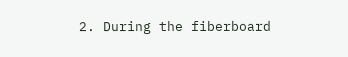2. During the fiberboard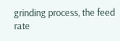grinding process, the feed rate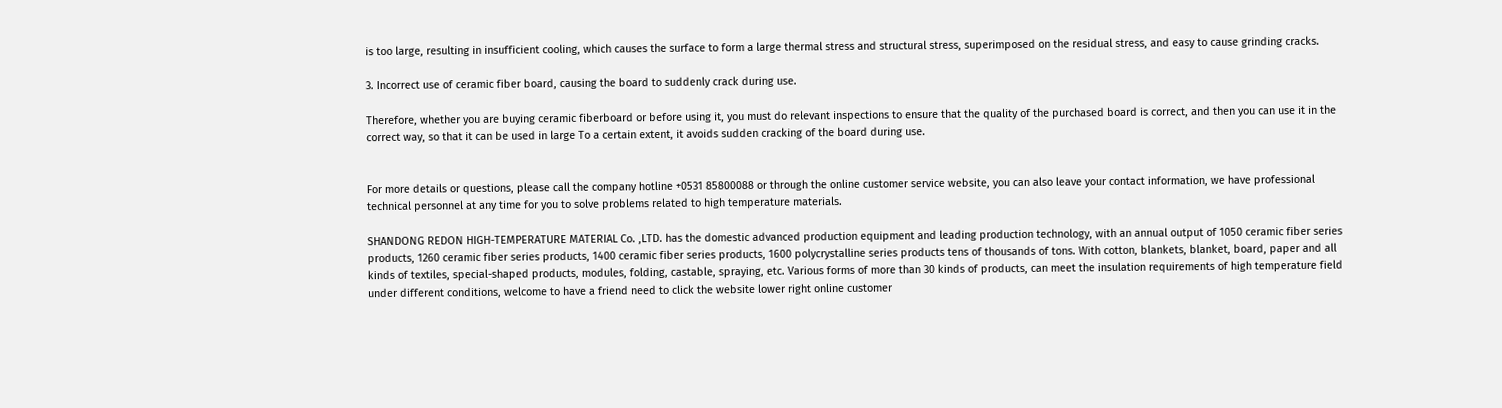is too large, resulting in insufficient cooling, which causes the surface to form a large thermal stress and structural stress, superimposed on the residual stress, and easy to cause grinding cracks.

3. Incorrect use of ceramic fiber board, causing the board to suddenly crack during use.

Therefore, whether you are buying ceramic fiberboard or before using it, you must do relevant inspections to ensure that the quality of the purchased board is correct, and then you can use it in the correct way, so that it can be used in large To a certain extent, it avoids sudden cracking of the board during use.


For more details or questions, please call the company hotline +0531 85800088 or through the online customer service website, you can also leave your contact information, we have professional technical personnel at any time for you to solve problems related to high temperature materials.

SHANDONG REDON HIGH-TEMPERATURE MATERIAL Co. ,LTD. has the domestic advanced production equipment and leading production technology, with an annual output of 1050 ceramic fiber series products, 1260 ceramic fiber series products, 1400 ceramic fiber series products, 1600 polycrystalline series products tens of thousands of tons. With cotton, blankets, blanket, board, paper and all kinds of textiles, special-shaped products, modules, folding, castable, spraying, etc. Various forms of more than 30 kinds of products, can meet the insulation requirements of high temperature field under different conditions, welcome to have a friend need to click the website lower right online customer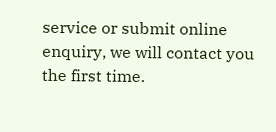service or submit online enquiry, we will contact you the first time.